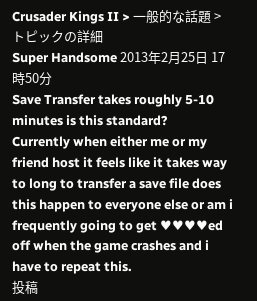Crusader Kings II > 一般的な話題 > トピックの詳細
Super Handsome 2013年2月25日 17時50分
Save Transfer takes roughly 5-10 minutes is this standard?
Currently when either me or my friend host it feels like it takes way to long to transfer a save file does this happen to everyone else or am i frequently going to get ♥♥♥♥ed off when the game crashes and i have to repeat this.
投稿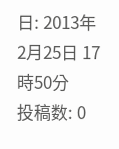日: 2013年2月25日 17時50分
投稿数: 0